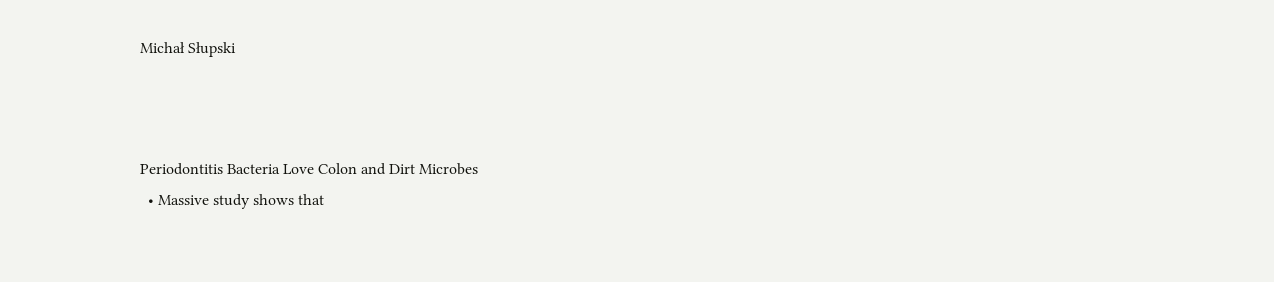Michał Słupski



Periodontitis Bacteria Love Colon and Dirt Microbes
  • Massive study shows that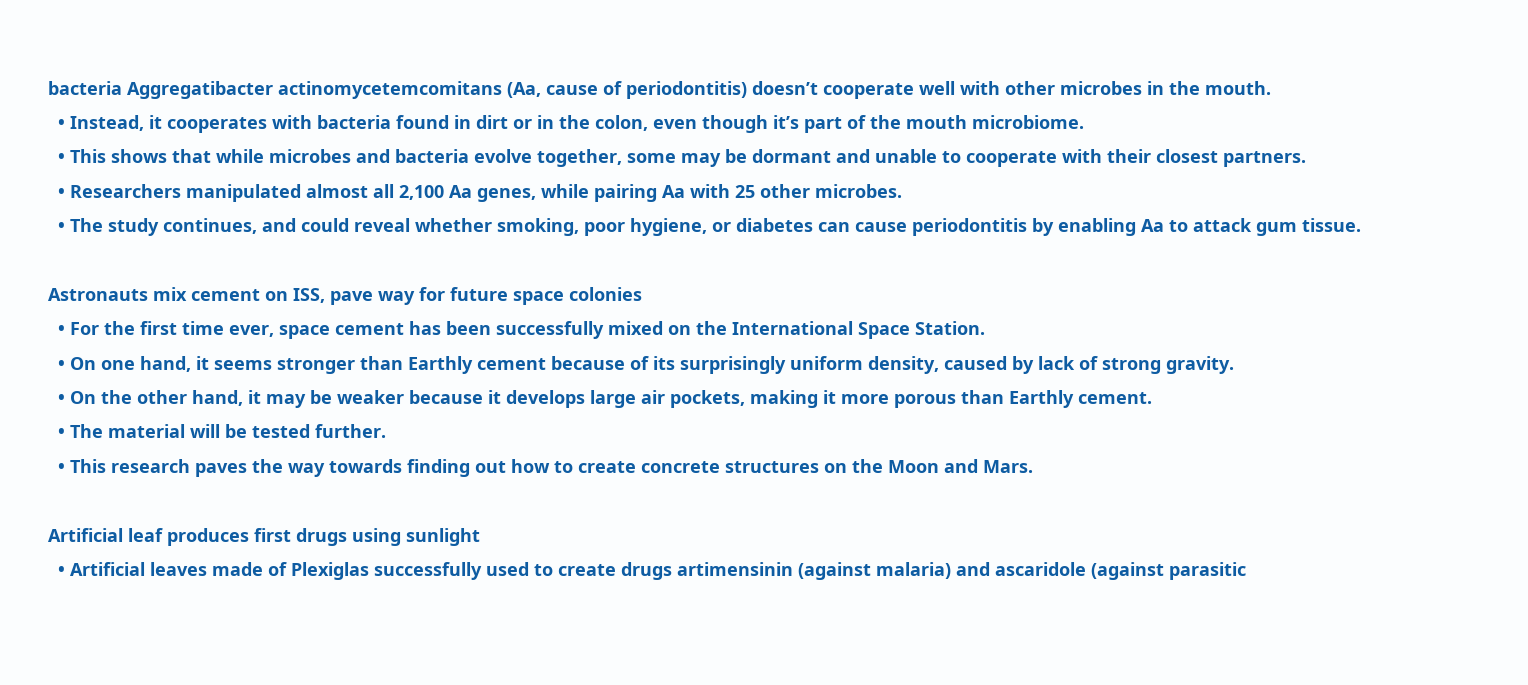bacteria Aggregatibacter actinomycetemcomitans (Aa, cause of periodontitis) doesn’t cooperate well with other microbes in the mouth.
  • Instead, it cooperates with bacteria found in dirt or in the colon, even though it’s part of the mouth microbiome.
  • This shows that while microbes and bacteria evolve together, some may be dormant and unable to cooperate with their closest partners.
  • Researchers manipulated almost all 2,100 Aa genes, while pairing Aa with 25 other microbes.
  • The study continues, and could reveal whether smoking, poor hygiene, or diabetes can cause periodontitis by enabling Aa to attack gum tissue.

Astronauts mix cement on ISS, pave way for future space colonies
  • For the first time ever, space cement has been successfully mixed on the International Space Station.
  • On one hand, it seems stronger than Earthly cement because of its surprisingly uniform density, caused by lack of strong gravity.
  • On the other hand, it may be weaker because it develops large air pockets, making it more porous than Earthly cement.
  • The material will be tested further.
  • This research paves the way towards finding out how to create concrete structures on the Moon and Mars.

Artificial leaf produces first drugs using sunlight
  • Artificial leaves made of Plexiglas successfully used to create drugs artimensinin (against malaria) and ascaridole (against parasitic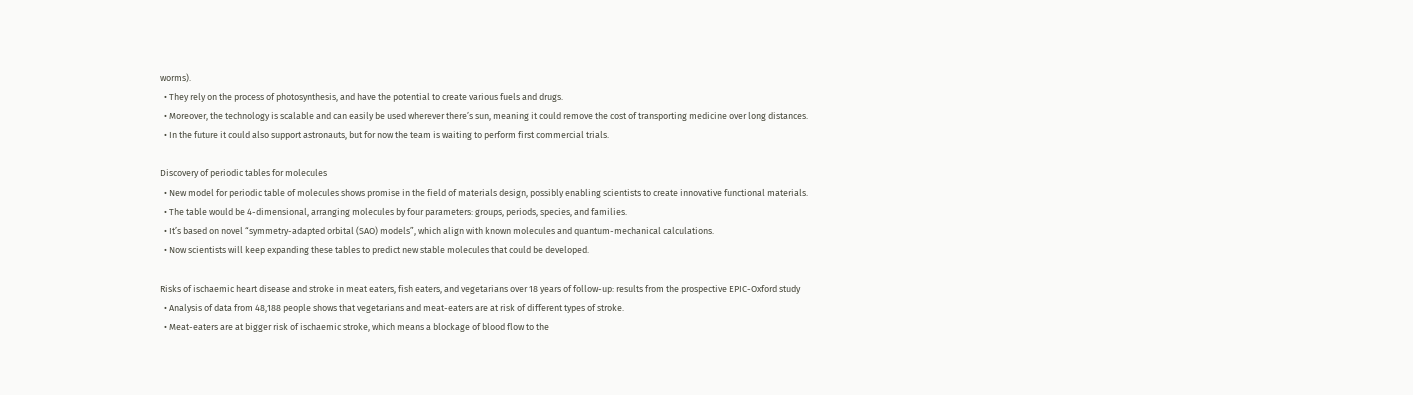worms).
  • They rely on the process of photosynthesis, and have the potential to create various fuels and drugs.
  • Moreover, the technology is scalable and can easily be used wherever there’s sun, meaning it could remove the cost of transporting medicine over long distances.
  • In the future it could also support astronauts, but for now the team is waiting to perform first commercial trials.

Discovery of periodic tables for molecules
  • New model for periodic table of molecules shows promise in the field of materials design, possibly enabling scientists to create innovative functional materials.
  • The table would be 4-dimensional, arranging molecules by four parameters: groups, periods, species, and families.
  • It’s based on novel “symmetry-adapted orbital (SAO) models”, which align with known molecules and quantum-mechanical calculations.
  • Now scientists will keep expanding these tables to predict new stable molecules that could be developed.

Risks of ischaemic heart disease and stroke in meat eaters, fish eaters, and vegetarians over 18 years of follow-up: results from the prospective EPIC-Oxford study
  • Analysis of data from 48,188 people shows that vegetarians and meat-eaters are at risk of different types of stroke.
  • Meat-eaters are at bigger risk of ischaemic stroke, which means a blockage of blood flow to the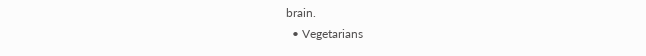brain.
  • Vegetarians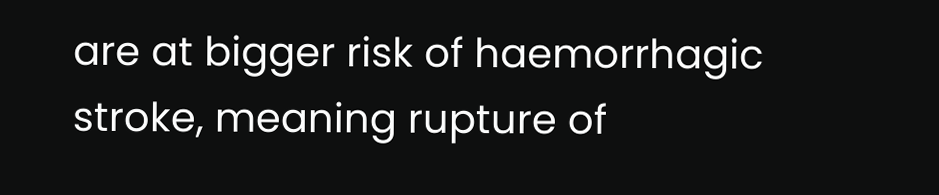are at bigger risk of haemorrhagic stroke, meaning rupture of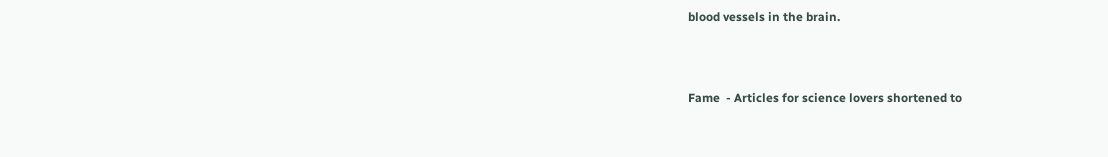blood vessels in the brain.



Fame  - Articles for science lovers shortened to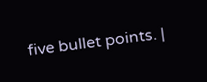five bullet points. |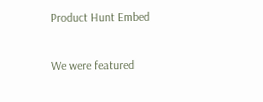Product Hunt Embed

We were featured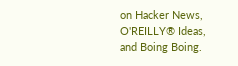on Hacker News, O'REILLY® Ideas, and Boing Boing.